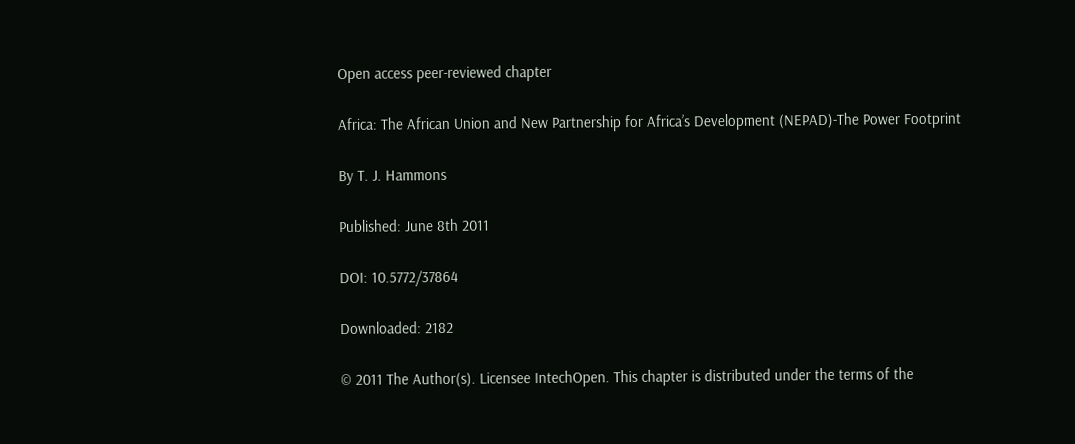Open access peer-reviewed chapter

Africa: The African Union and New Partnership for Africa’s Development (NEPAD)-The Power Footprint

By T. J. Hammons

Published: June 8th 2011

DOI: 10.5772/37864

Downloaded: 2182

© 2011 The Author(s). Licensee IntechOpen. This chapter is distributed under the terms of the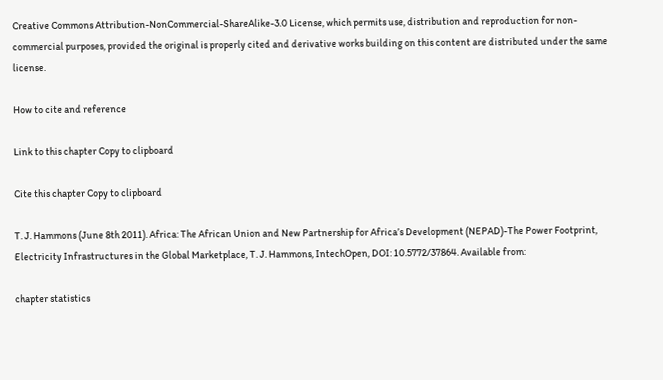Creative Commons Attribution-NonCommercial-ShareAlike-3.0 License, which permits use, distribution and reproduction for non-commercial purposes, provided the original is properly cited and derivative works building on this content are distributed under the same license.

How to cite and reference

Link to this chapter Copy to clipboard

Cite this chapter Copy to clipboard

T. J. Hammons (June 8th 2011). Africa: The African Union and New Partnership for Africa’s Development (NEPAD)-The Power Footprint, Electricity Infrastructures in the Global Marketplace, T. J. Hammons, IntechOpen, DOI: 10.5772/37864. Available from:

chapter statistics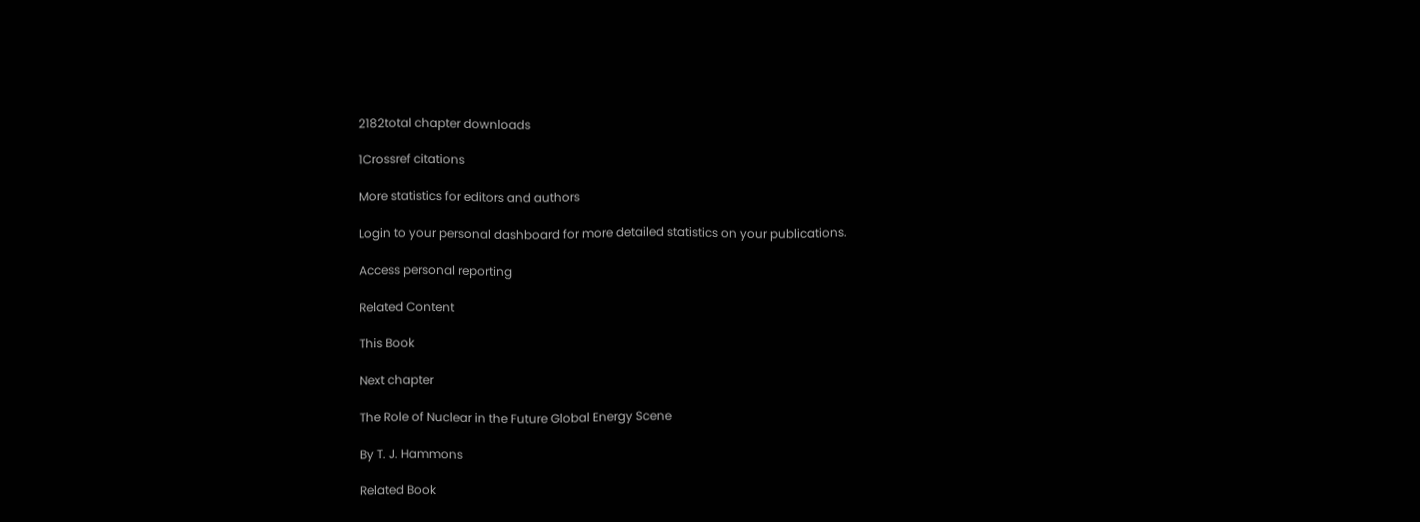2182total chapter downloads

1Crossref citations

More statistics for editors and authors

Login to your personal dashboard for more detailed statistics on your publications.

Access personal reporting

Related Content

This Book

Next chapter

The Role of Nuclear in the Future Global Energy Scene

By T. J. Hammons

Related Book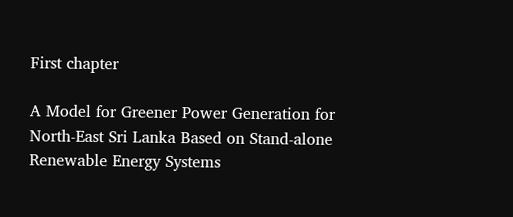First chapter

A Model for Greener Power Generation for North-East Sri Lanka Based on Stand-alone Renewable Energy Systems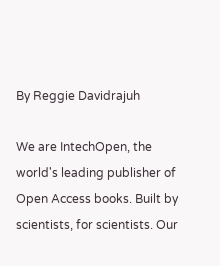By Reggie Davidrajuh

We are IntechOpen, the world's leading publisher of Open Access books. Built by scientists, for scientists. Our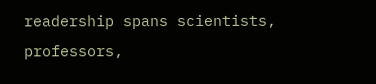readership spans scientists, professors,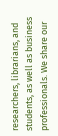researchers, librarians, and students, as well as business professionals. We share our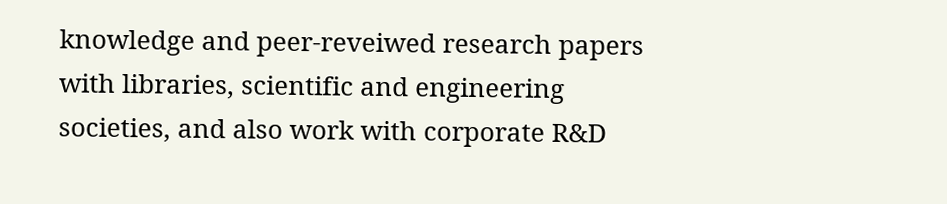knowledge and peer-reveiwed research papers with libraries, scientific and engineering societies, and also work with corporate R&D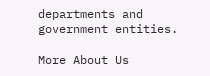departments and government entities.

More About Us